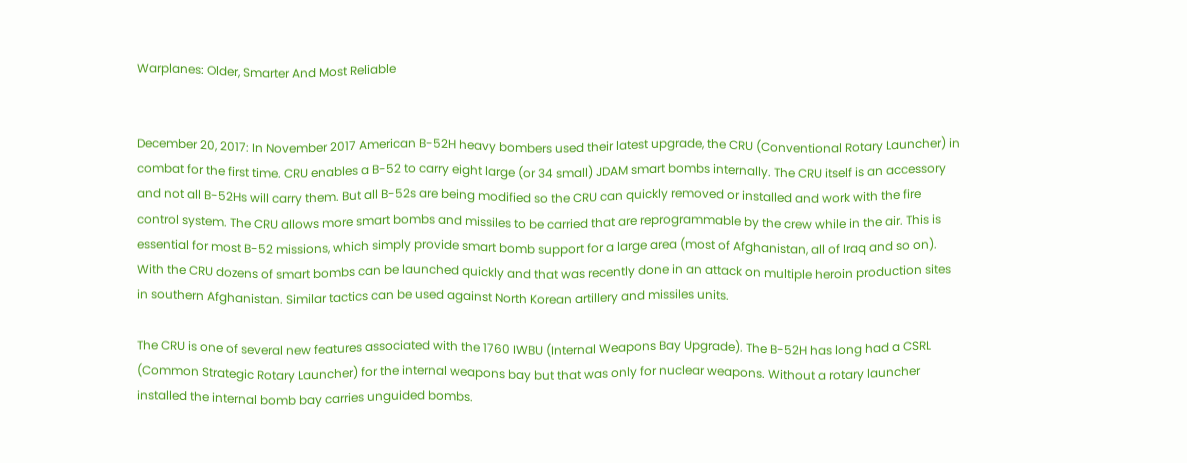Warplanes: Older, Smarter And Most Reliable


December 20, 2017: In November 2017 American B-52H heavy bombers used their latest upgrade, the CRU (Conventional Rotary Launcher) in combat for the first time. CRU enables a B-52 to carry eight large (or 34 small) JDAM smart bombs internally. The CRU itself is an accessory and not all B-52Hs will carry them. But all B-52s are being modified so the CRU can quickly removed or installed and work with the fire control system. The CRU allows more smart bombs and missiles to be carried that are reprogrammable by the crew while in the air. This is essential for most B-52 missions, which simply provide smart bomb support for a large area (most of Afghanistan, all of Iraq and so on). With the CRU dozens of smart bombs can be launched quickly and that was recently done in an attack on multiple heroin production sites in southern Afghanistan. Similar tactics can be used against North Korean artillery and missiles units.

The CRU is one of several new features associated with the 1760 IWBU (Internal Weapons Bay Upgrade). The B-52H has long had a CSRL (Common Strategic Rotary Launcher) for the internal weapons bay but that was only for nuclear weapons. Without a rotary launcher installed the internal bomb bay carries unguided bombs.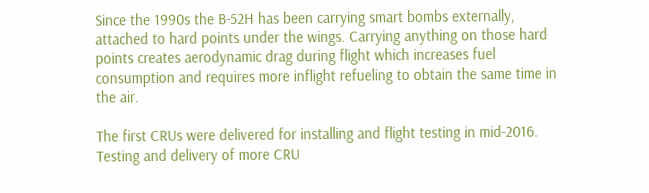Since the 1990s the B-52H has been carrying smart bombs externally, attached to hard points under the wings. Carrying anything on those hard points creates aerodynamic drag during flight which increases fuel consumption and requires more inflight refueling to obtain the same time in the air.

The first CRUs were delivered for installing and flight testing in mid-2016. Testing and delivery of more CRU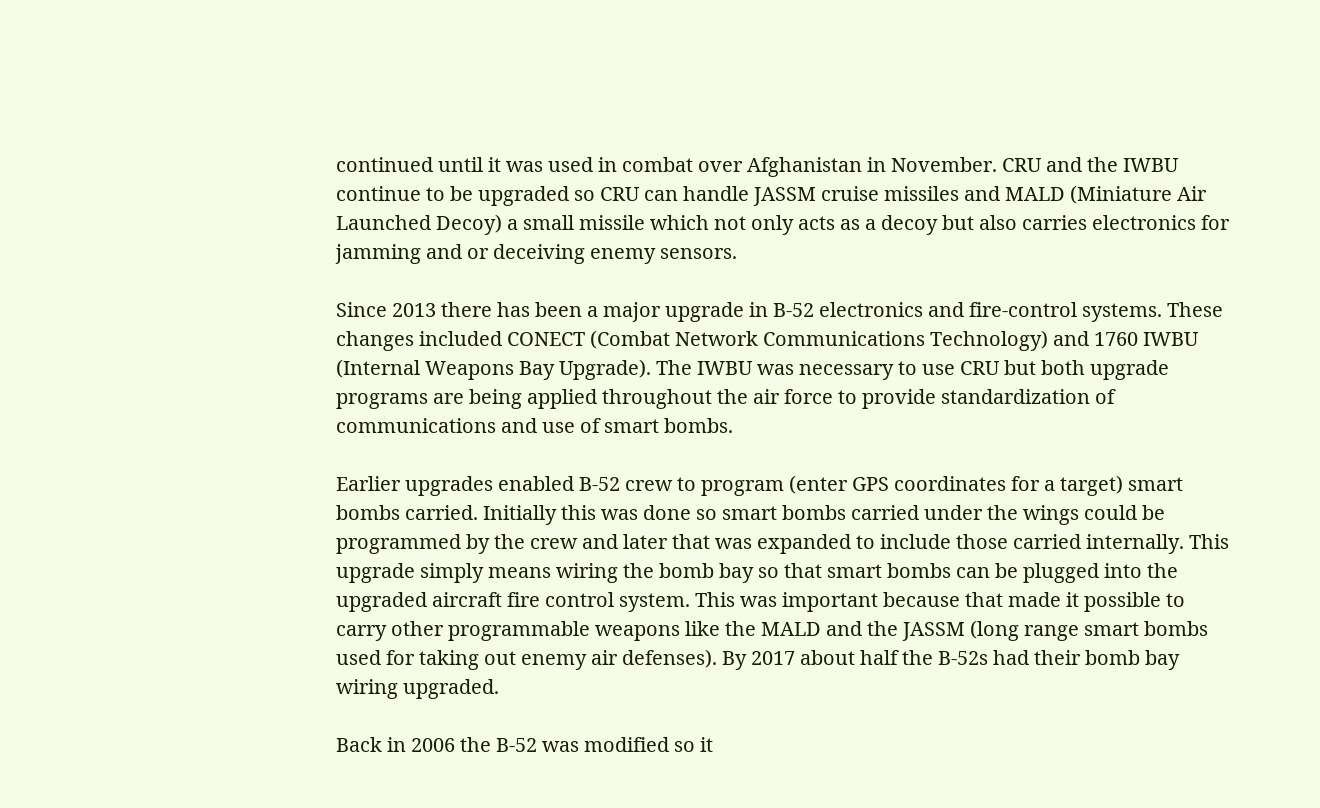continued until it was used in combat over Afghanistan in November. CRU and the IWBU continue to be upgraded so CRU can handle JASSM cruise missiles and MALD (Miniature Air Launched Decoy) a small missile which not only acts as a decoy but also carries electronics for jamming and or deceiving enemy sensors.

Since 2013 there has been a major upgrade in B-52 electronics and fire-control systems. These changes included CONECT (Combat Network Communications Technology) and 1760 IWBU (Internal Weapons Bay Upgrade). The IWBU was necessary to use CRU but both upgrade programs are being applied throughout the air force to provide standardization of communications and use of smart bombs.

Earlier upgrades enabled B-52 crew to program (enter GPS coordinates for a target) smart bombs carried. Initially this was done so smart bombs carried under the wings could be programmed by the crew and later that was expanded to include those carried internally. This upgrade simply means wiring the bomb bay so that smart bombs can be plugged into the upgraded aircraft fire control system. This was important because that made it possible to carry other programmable weapons like the MALD and the JASSM (long range smart bombs used for taking out enemy air defenses). By 2017 about half the B-52s had their bomb bay wiring upgraded.

Back in 2006 the B-52 was modified so it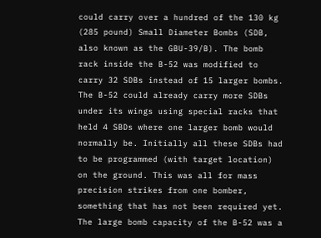could carry over a hundred of the 130 kg (285 pound) Small Diameter Bombs (SDB, also known as the GBU-39/B). The bomb rack inside the B-52 was modified to carry 32 SDBs instead of 15 larger bombs. The B-52 could already carry more SDBs under its wings using special racks that held 4 SBDs where one larger bomb would normally be. Initially all these SDBs had to be programmed (with target location) on the ground. This was all for mass precision strikes from one bomber, something that has not been required yet. The large bomb capacity of the B-52 was a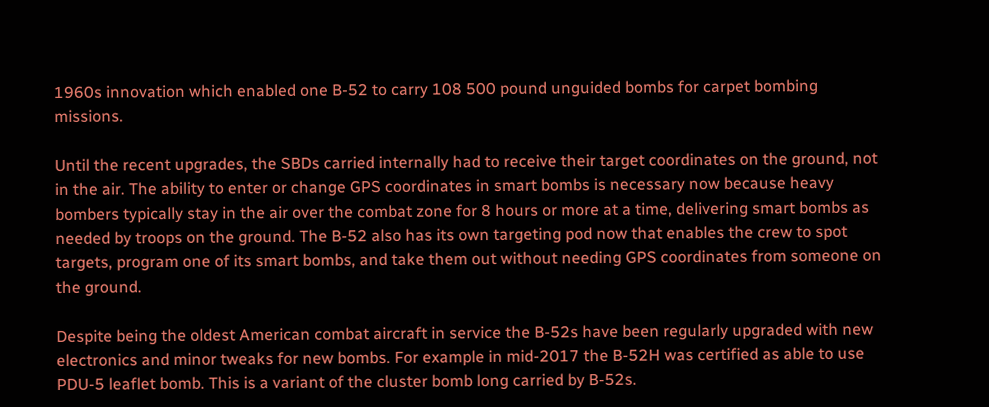1960s innovation which enabled one B-52 to carry 108 500 pound unguided bombs for carpet bombing missions.

Until the recent upgrades, the SBDs carried internally had to receive their target coordinates on the ground, not in the air. The ability to enter or change GPS coordinates in smart bombs is necessary now because heavy bombers typically stay in the air over the combat zone for 8 hours or more at a time, delivering smart bombs as needed by troops on the ground. The B-52 also has its own targeting pod now that enables the crew to spot targets, program one of its smart bombs, and take them out without needing GPS coordinates from someone on the ground.

Despite being the oldest American combat aircraft in service the B-52s have been regularly upgraded with new electronics and minor tweaks for new bombs. For example in mid-2017 the B-52H was certified as able to use PDU-5 leaflet bomb. This is a variant of the cluster bomb long carried by B-52s.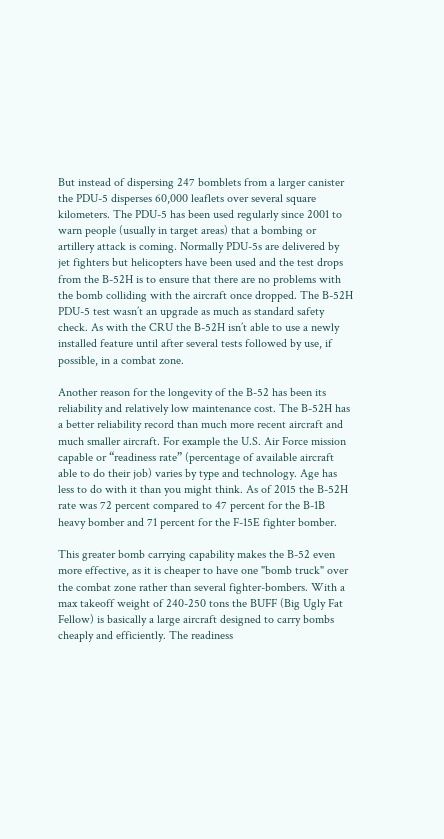But instead of dispersing 247 bomblets from a larger canister the PDU-5 disperses 60,000 leaflets over several square kilometers. The PDU-5 has been used regularly since 2001 to warn people (usually in target areas) that a bombing or artillery attack is coming. Normally PDU-5s are delivered by jet fighters but helicopters have been used and the test drops from the B-52H is to ensure that there are no problems with the bomb colliding with the aircraft once dropped. The B-52H PDU-5 test wasn’t an upgrade as much as standard safety check. As with the CRU the B-52H isn’t able to use a newly installed feature until after several tests followed by use, if possible, in a combat zone.

Another reason for the longevity of the B-52 has been its reliability and relatively low maintenance cost. The B-52H has a better reliability record than much more recent aircraft and much smaller aircraft. For example the U.S. Air Force mission capable or “readiness rate” (percentage of available aircraft able to do their job) varies by type and technology. Age has less to do with it than you might think. As of 2015 the B-52H rate was 72 percent compared to 47 percent for the B-1B heavy bomber and 71 percent for the F-15E fighter bomber.

This greater bomb carrying capability makes the B-52 even more effective, as it is cheaper to have one "bomb truck" over the combat zone rather than several fighter-bombers. With a max takeoff weight of 240-250 tons the BUFF (Big Ugly Fat Fellow) is basically a large aircraft designed to carry bombs cheaply and efficiently. The readiness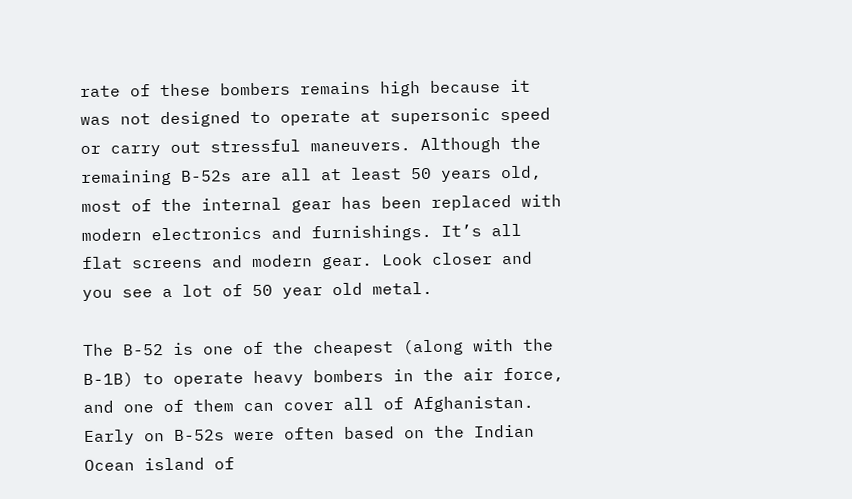rate of these bombers remains high because it was not designed to operate at supersonic speed or carry out stressful maneuvers. Although the remaining B-52s are all at least 50 years old, most of the internal gear has been replaced with modern electronics and furnishings. It’s all flat screens and modern gear. Look closer and you see a lot of 50 year old metal.

The B-52 is one of the cheapest (along with the B-1B) to operate heavy bombers in the air force, and one of them can cover all of Afghanistan. Early on B-52s were often based on the Indian Ocean island of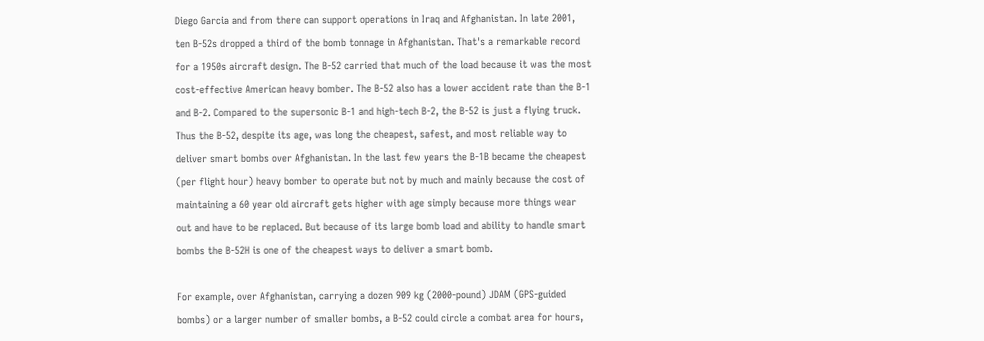Diego Garcia and from there can support operations in Iraq and Afghanistan. In late 2001, ten B-52s dropped a third of the bomb tonnage in Afghanistan. That's a remarkable record for a 1950s aircraft design. The B-52 carried that much of the load because it was the most cost-effective American heavy bomber. The B-52 also has a lower accident rate than the B-1 and B-2. Compared to the supersonic B-1 and high-tech B-2, the B-52 is just a flying truck. Thus the B-52, despite its age, was long the cheapest, safest, and most reliable way to deliver smart bombs over Afghanistan. In the last few years the B-1B became the cheapest (per flight hour) heavy bomber to operate but not by much and mainly because the cost of maintaining a 60 year old aircraft gets higher with age simply because more things wear out and have to be replaced. But because of its large bomb load and ability to handle smart bombs the B-52H is one of the cheapest ways to deliver a smart bomb.

For example, over Afghanistan, carrying a dozen 909 kg (2000-pound) JDAM (GPS-guided bombs) or a larger number of smaller bombs, a B-52 could circle a combat area for hours,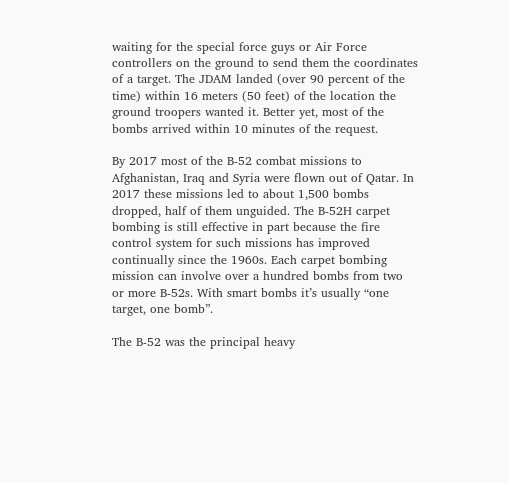waiting for the special force guys or Air Force controllers on the ground to send them the coordinates of a target. The JDAM landed (over 90 percent of the time) within 16 meters (50 feet) of the location the ground troopers wanted it. Better yet, most of the bombs arrived within 10 minutes of the request.

By 2017 most of the B-52 combat missions to Afghanistan, Iraq and Syria were flown out of Qatar. In 2017 these missions led to about 1,500 bombs dropped, half of them unguided. The B-52H carpet bombing is still effective in part because the fire control system for such missions has improved continually since the 1960s. Each carpet bombing mission can involve over a hundred bombs from two or more B-52s. With smart bombs it’s usually “one target, one bomb”.

The B-52 was the principal heavy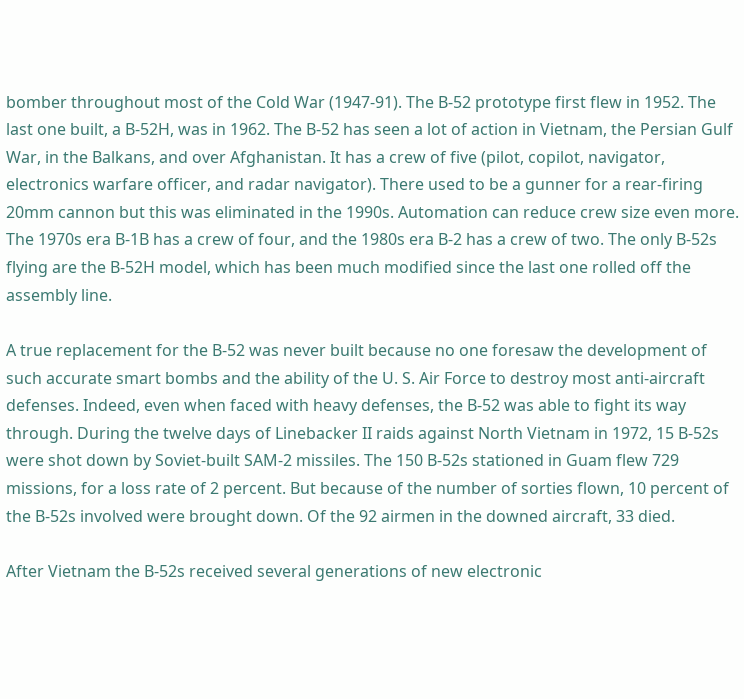bomber throughout most of the Cold War (1947-91). The B-52 prototype first flew in 1952. The last one built, a B-52H, was in 1962. The B-52 has seen a lot of action in Vietnam, the Persian Gulf War, in the Balkans, and over Afghanistan. It has a crew of five (pilot, copilot, navigator, electronics warfare officer, and radar navigator). There used to be a gunner for a rear-firing 20mm cannon but this was eliminated in the 1990s. Automation can reduce crew size even more. The 1970s era B-1B has a crew of four, and the 1980s era B-2 has a crew of two. The only B-52s flying are the B-52H model, which has been much modified since the last one rolled off the assembly line.

A true replacement for the B-52 was never built because no one foresaw the development of such accurate smart bombs and the ability of the U. S. Air Force to destroy most anti-aircraft defenses. Indeed, even when faced with heavy defenses, the B-52 was able to fight its way through. During the twelve days of Linebacker II raids against North Vietnam in 1972, 15 B-52s were shot down by Soviet-built SAM-2 missiles. The 150 B-52s stationed in Guam flew 729 missions, for a loss rate of 2 percent. But because of the number of sorties flown, 10 percent of the B-52s involved were brought down. Of the 92 airmen in the downed aircraft, 33 died.

After Vietnam the B-52s received several generations of new electronic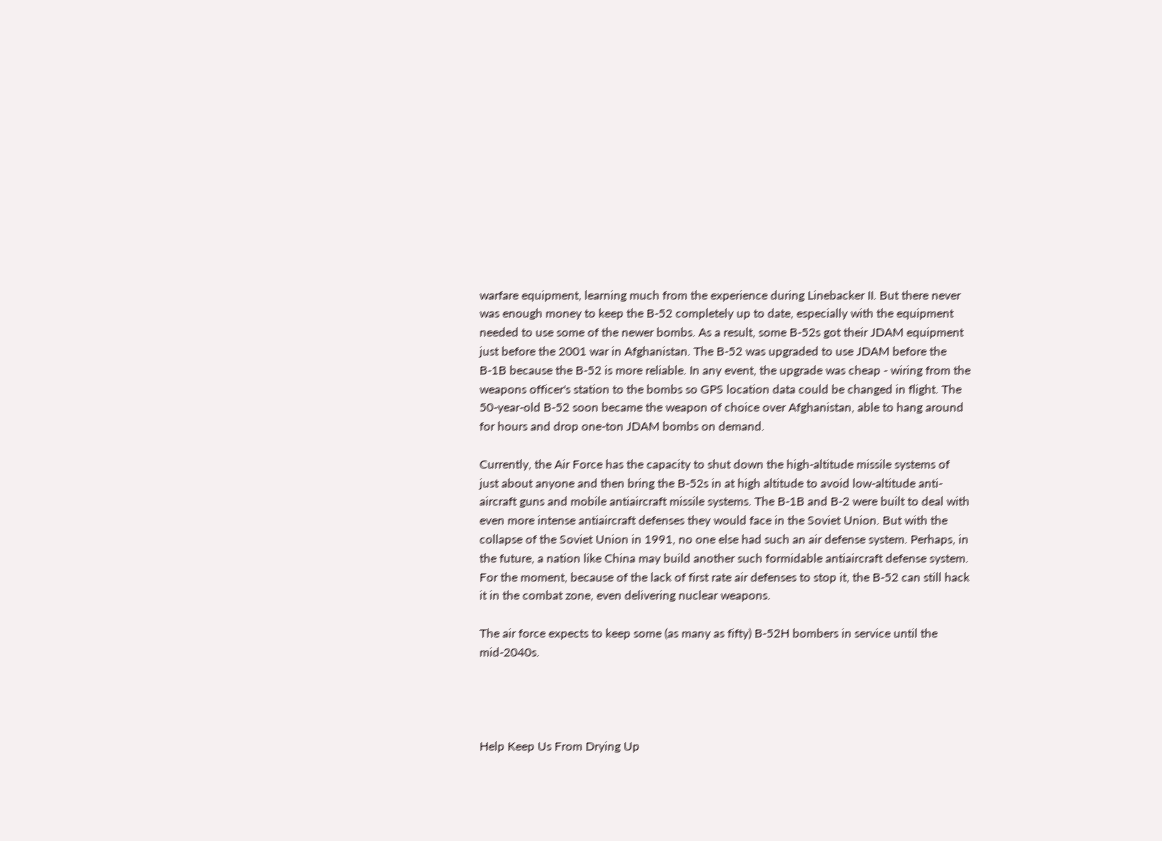warfare equipment, learning much from the experience during Linebacker II. But there never was enough money to keep the B-52 completely up to date, especially with the equipment needed to use some of the newer bombs. As a result, some B-52s got their JDAM equipment just before the 2001 war in Afghanistan. The B-52 was upgraded to use JDAM before the B-1B because the B-52 is more reliable. In any event, the upgrade was cheap - wiring from the weapons officer's station to the bombs so GPS location data could be changed in flight. The 50-year-old B-52 soon became the weapon of choice over Afghanistan, able to hang around for hours and drop one-ton JDAM bombs on demand.

Currently, the Air Force has the capacity to shut down the high-altitude missile systems of just about anyone and then bring the B-52s in at high altitude to avoid low-altitude anti-aircraft guns and mobile antiaircraft missile systems. The B-1B and B-2 were built to deal with even more intense antiaircraft defenses they would face in the Soviet Union. But with the collapse of the Soviet Union in 1991, no one else had such an air defense system. Perhaps, in the future, a nation like China may build another such formidable antiaircraft defense system. For the moment, because of the lack of first rate air defenses to stop it, the B-52 can still hack it in the combat zone, even delivering nuclear weapons.

The air force expects to keep some (as many as fifty) B-52H bombers in service until the mid-2040s.




Help Keep Us From Drying Up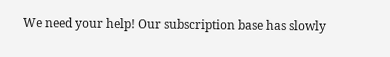We need your help! Our subscription base has slowly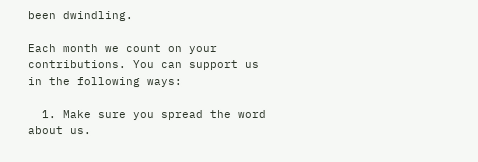been dwindling.

Each month we count on your contributions. You can support us in the following ways:

  1. Make sure you spread the word about us.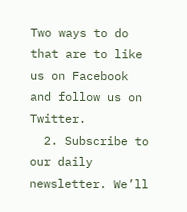Two ways to do that are to like us on Facebook and follow us on Twitter.
  2. Subscribe to our daily newsletter. We’ll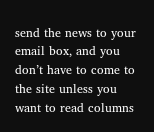send the news to your email box, and you don’t have to come to the site unless you want to read columns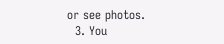or see photos.
  3. You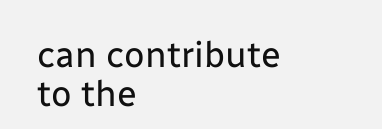can contribute to the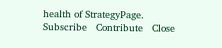health of StrategyPage.
Subscribe   Contribute   Close